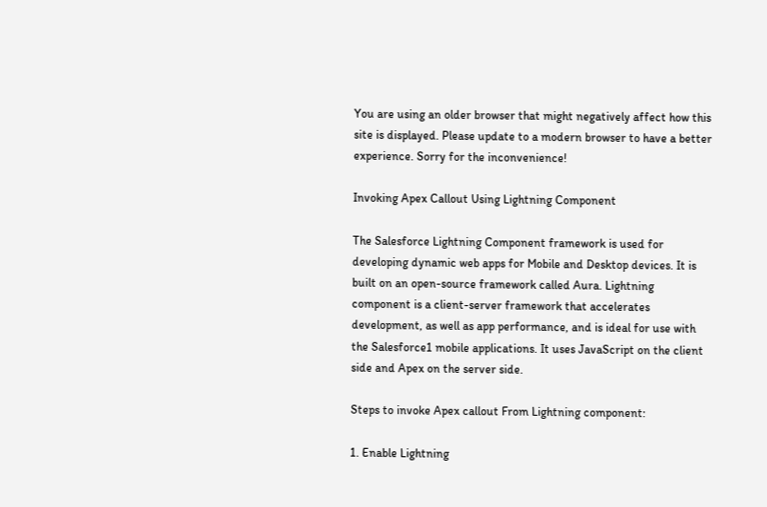You are using an older browser that might negatively affect how this site is displayed. Please update to a modern browser to have a better experience. Sorry for the inconvenience!

Invoking Apex Callout Using Lightning Component

The Salesforce Lightning Component framework is used for developing dynamic web apps for Mobile and Desktop devices. It is built on an open-source framework called Aura. Lightning component is a client-server framework that accelerates development, as well as app performance, and is ideal for use with the Salesforce1 mobile applications. It uses JavaScript on the client side and Apex on the server side.

Steps to invoke Apex callout From Lightning component:

1. Enable Lightning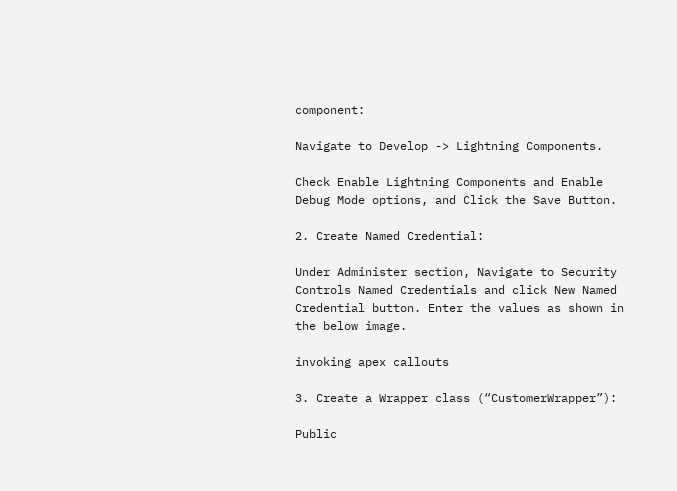component:

Navigate to Develop -> Lightning Components.

Check Enable Lightning Components and Enable Debug Mode options, and Click the Save Button.

2. Create Named Credential:

Under Administer section, Navigate to Security Controls Named Credentials and click New Named Credential button. Enter the values as shown in the below image.

invoking apex callouts

3. Create a Wrapper class (“CustomerWrapper”):

Public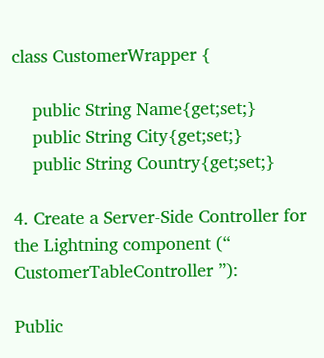class CustomerWrapper {

    public String Name{get;set;}
    public String City{get;set;}
    public String Country{get;set;}

4. Create a Server-Side Controller for the Lightning component (“ CustomerTableController ”):

Public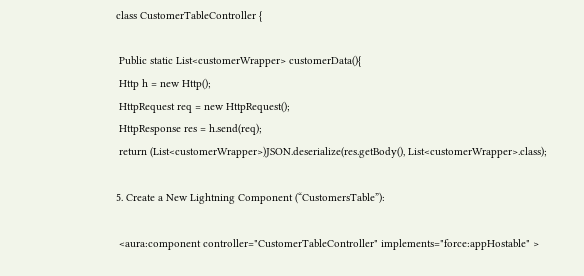class CustomerTableController {

 Public static List<customerWrapper> customerData(){
 Http h = new Http();
 HttpRequest req = new HttpRequest();
 HttpResponse res = h.send(req);
 return (List<customerWrapper>)JSON.deserialize(res.getBody(), List<customerWrapper>.class);

5. Create a New Lightning Component (“CustomersTable”):

 <aura:component controller="CustomerTableController" implements="force:appHostable" >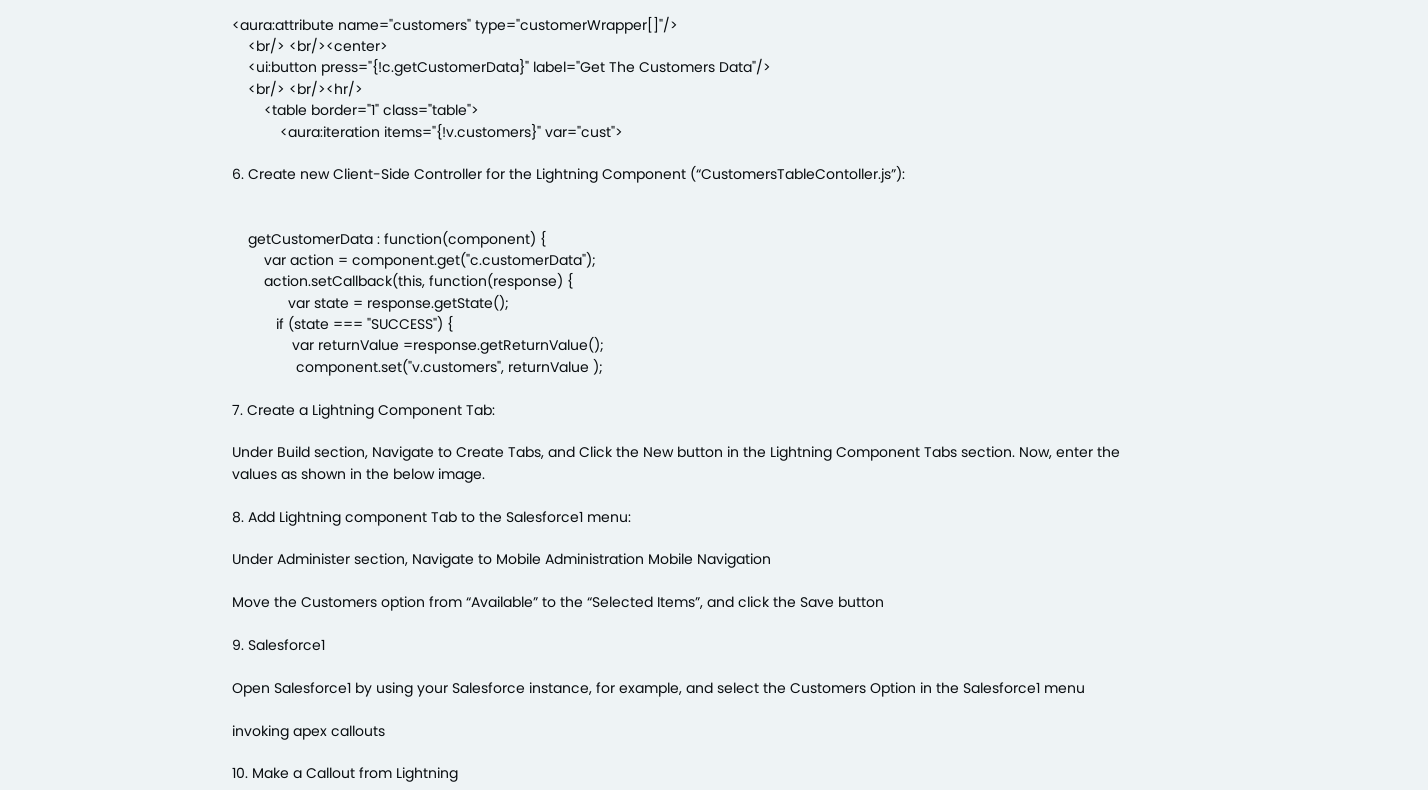<aura:attribute name="customers" type="customerWrapper[]"/>
    <br/> <br/><center>
    <ui:button press="{!c.getCustomerData}" label="Get The Customers Data"/>
    <br/> <br/><hr/>
        <table border="1" class="table">
            <aura:iteration items="{!v.customers}" var="cust">

6. Create new Client-Side Controller for the Lightning Component (“CustomersTableContoller.js”):


    getCustomerData : function(component) {
        var action = component.get("c.customerData");
        action.setCallback(this, function(response) {
              var state = response.getState();
           if (state === "SUCCESS") {
               var returnValue =response.getReturnValue();
                component.set("v.customers", returnValue );

7. Create a Lightning Component Tab:

Under Build section, Navigate to Create Tabs, and Click the New button in the Lightning Component Tabs section. Now, enter the values as shown in the below image.

8. Add Lightning component Tab to the Salesforce1 menu:

Under Administer section, Navigate to Mobile Administration Mobile Navigation

Move the Customers option from “Available” to the “Selected Items”, and click the Save button

9. Salesforce1

Open Salesforce1 by using your Salesforce instance, for example, and select the Customers Option in the Salesforce1 menu

invoking apex callouts

10. Make a Callout from Lightning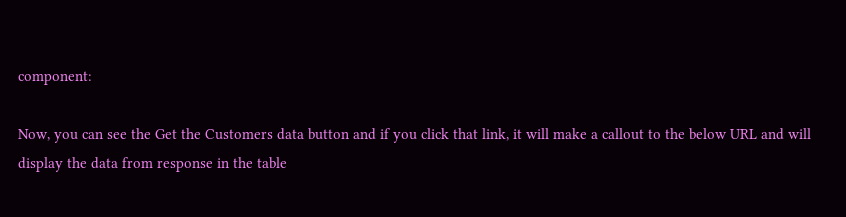component:

Now, you can see the Get the Customers data button and if you click that link, it will make a callout to the below URL and will display the data from response in the table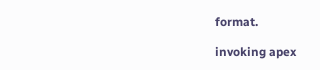format.

invoking apex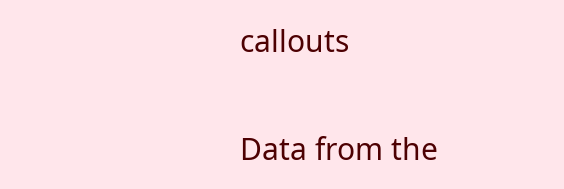callouts

Data from the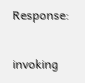Response:

invoking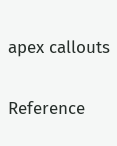apex callouts

Reference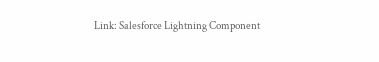Link: Salesforce Lightning Component